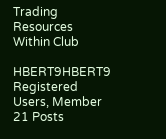Trading Resources Within Club

HBERT9HBERT9 Registered Users, Member 21 Posts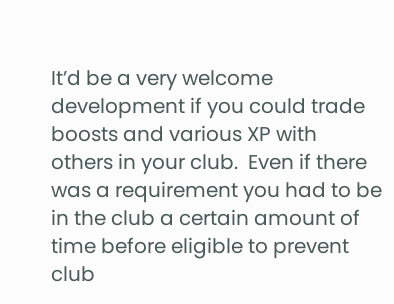It’d be a very welcome development if you could trade boosts and various XP with others in your club.  Even if there was a requirement you had to be in the club a certain amount of time before eligible to prevent club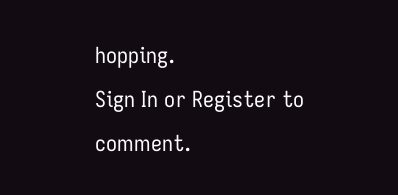hopping.
Sign In or Register to comment.